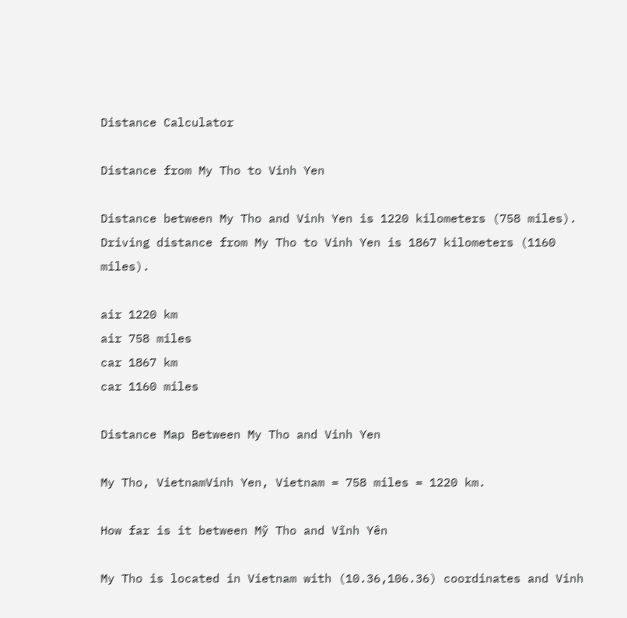Distance Calculator

Distance from My Tho to Vinh Yen

Distance between My Tho and Vinh Yen is 1220 kilometers (758 miles).
Driving distance from My Tho to Vinh Yen is 1867 kilometers (1160 miles).

air 1220 km
air 758 miles
car 1867 km
car 1160 miles

Distance Map Between My Tho and Vinh Yen

My Tho, VietnamVinh Yen, Vietnam = 758 miles = 1220 km.

How far is it between Mỹ Tho and Vĩnh Yên

My Tho is located in Vietnam with (10.36,106.36) coordinates and Vinh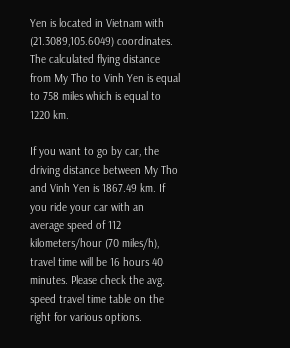Yen is located in Vietnam with (21.3089,105.6049) coordinates. The calculated flying distance from My Tho to Vinh Yen is equal to 758 miles which is equal to 1220 km.

If you want to go by car, the driving distance between My Tho and Vinh Yen is 1867.49 km. If you ride your car with an average speed of 112 kilometers/hour (70 miles/h), travel time will be 16 hours 40 minutes. Please check the avg. speed travel time table on the right for various options.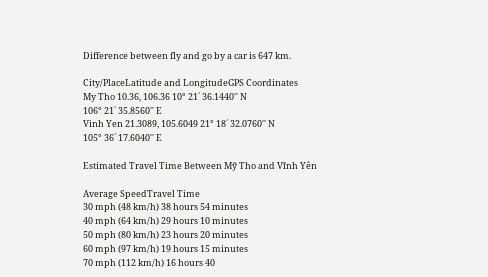Difference between fly and go by a car is 647 km.

City/PlaceLatitude and LongitudeGPS Coordinates
My Tho 10.36, 106.36 10° 21´ 36.1440'' N
106° 21´ 35.8560'' E
Vinh Yen 21.3089, 105.6049 21° 18´ 32.0760'' N
105° 36´ 17.6040'' E

Estimated Travel Time Between Mỹ Tho and Vĩnh Yên

Average SpeedTravel Time
30 mph (48 km/h) 38 hours 54 minutes
40 mph (64 km/h) 29 hours 10 minutes
50 mph (80 km/h) 23 hours 20 minutes
60 mph (97 km/h) 19 hours 15 minutes
70 mph (112 km/h) 16 hours 40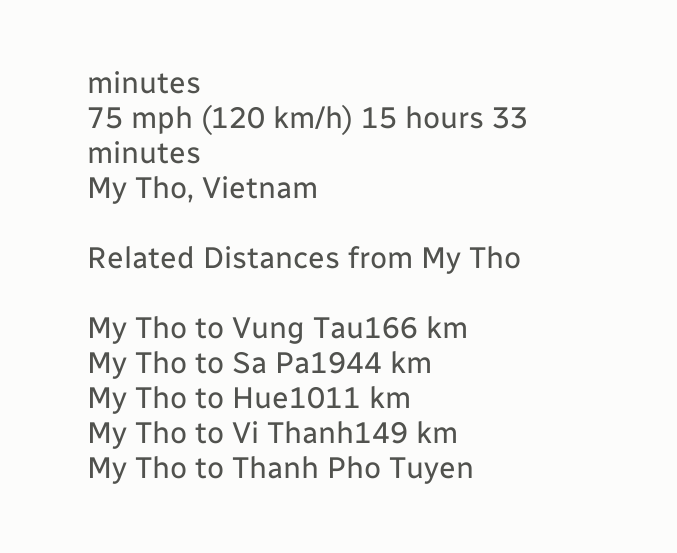minutes
75 mph (120 km/h) 15 hours 33 minutes
My Tho, Vietnam

Related Distances from My Tho

My Tho to Vung Tau166 km
My Tho to Sa Pa1944 km
My Tho to Hue1011 km
My Tho to Vi Thanh149 km
My Tho to Thanh Pho Tuyen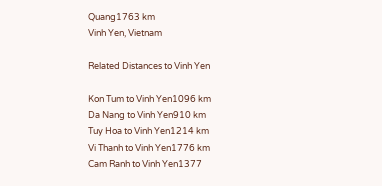Quang1763 km
Vinh Yen, Vietnam

Related Distances to Vinh Yen

Kon Tum to Vinh Yen1096 km
Da Nang to Vinh Yen910 km
Tuy Hoa to Vinh Yen1214 km
Vi Thanh to Vinh Yen1776 km
Cam Ranh to Vinh Yen1377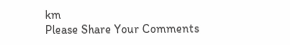km
Please Share Your Comments